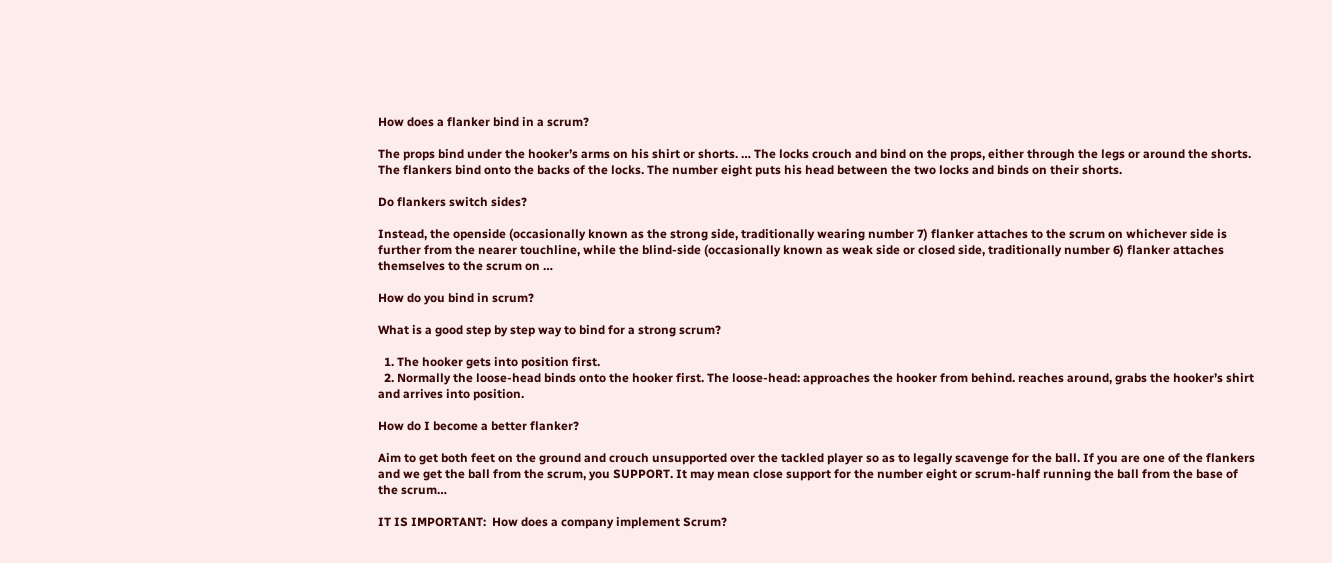How does a flanker bind in a scrum?

The props bind under the hooker’s arms on his shirt or shorts. … The locks crouch and bind on the props, either through the legs or around the shorts. The flankers bind onto the backs of the locks. The number eight puts his head between the two locks and binds on their shorts.

Do flankers switch sides?

Instead, the openside (occasionally known as the strong side, traditionally wearing number 7) flanker attaches to the scrum on whichever side is further from the nearer touchline, while the blind-side (occasionally known as weak side or closed side, traditionally number 6) flanker attaches themselves to the scrum on …

How do you bind in scrum?

What is a good step by step way to bind for a strong scrum?

  1. The hooker gets into position first.
  2. Normally the loose-head binds onto the hooker first. The loose-head: approaches the hooker from behind. reaches around, grabs the hooker’s shirt and arrives into position.

How do I become a better flanker?

Aim to get both feet on the ground and crouch unsupported over the tackled player so as to legally scavenge for the ball. If you are one of the flankers and we get the ball from the scrum, you SUPPORT. It may mean close support for the number eight or scrum-half running the ball from the base of the scrum…

IT IS IMPORTANT:  How does a company implement Scrum?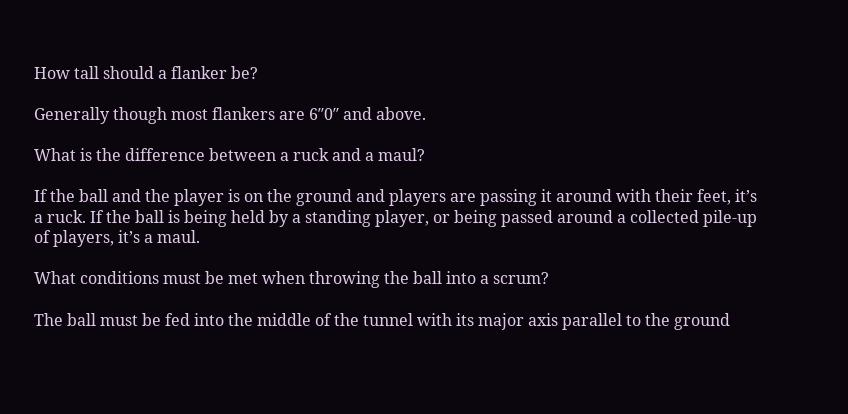How tall should a flanker be?

Generally though most flankers are 6″0″ and above.

What is the difference between a ruck and a maul?

If the ball and the player is on the ground and players are passing it around with their feet, it’s a ruck. If the ball is being held by a standing player, or being passed around a collected pile-up of players, it’s a maul.

What conditions must be met when throwing the ball into a scrum?

The ball must be fed into the middle of the tunnel with its major axis parallel to the ground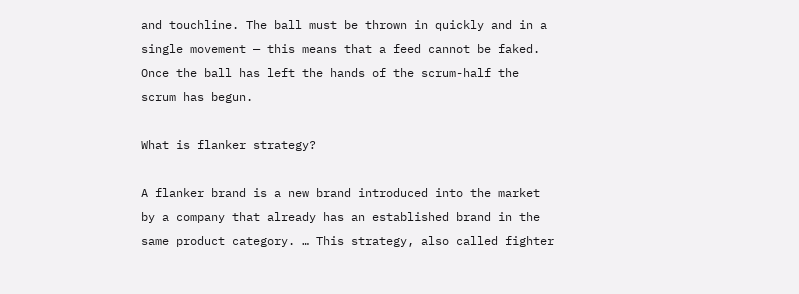and touchline. The ball must be thrown in quickly and in a single movement — this means that a feed cannot be faked. Once the ball has left the hands of the scrum-half the scrum has begun.

What is flanker strategy?

A flanker brand is a new brand introduced into the market by a company that already has an established brand in the same product category. … This strategy, also called fighter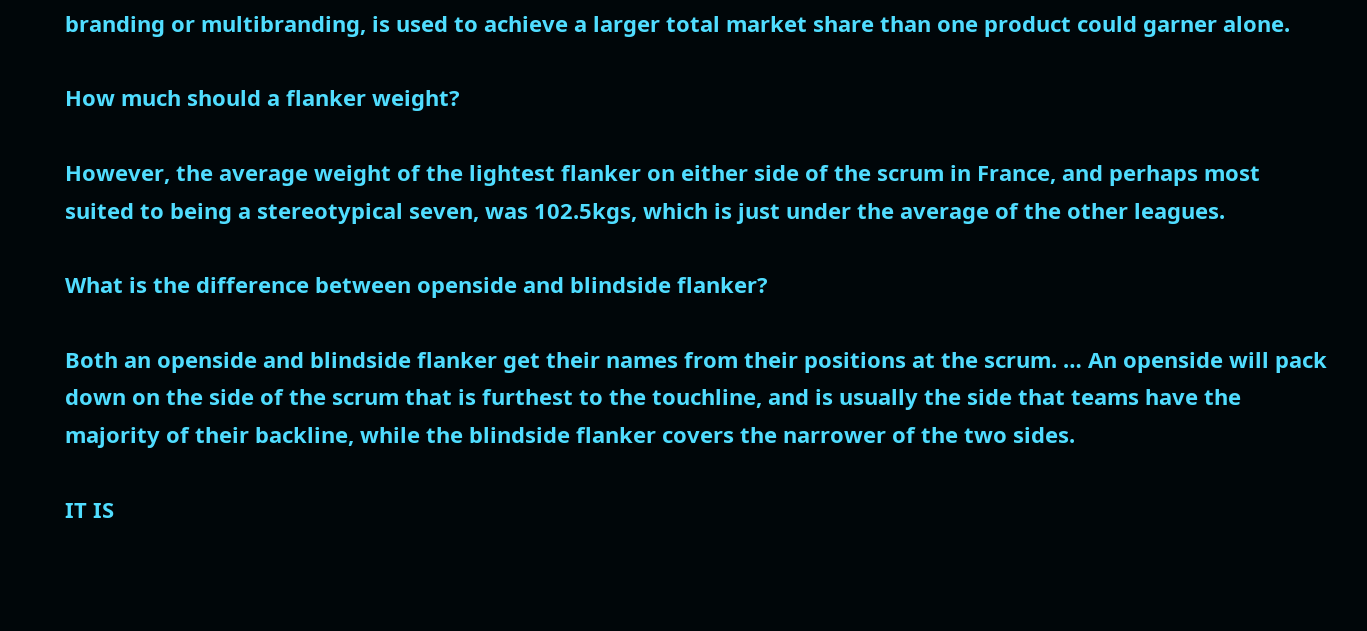branding or multibranding, is used to achieve a larger total market share than one product could garner alone.

How much should a flanker weight?

However, the average weight of the lightest flanker on either side of the scrum in France, and perhaps most suited to being a stereotypical seven, was 102.5kgs, which is just under the average of the other leagues.

What is the difference between openside and blindside flanker?

Both an openside and blindside flanker get their names from their positions at the scrum. … An openside will pack down on the side of the scrum that is furthest to the touchline, and is usually the side that teams have the majority of their backline, while the blindside flanker covers the narrower of the two sides.

IT IS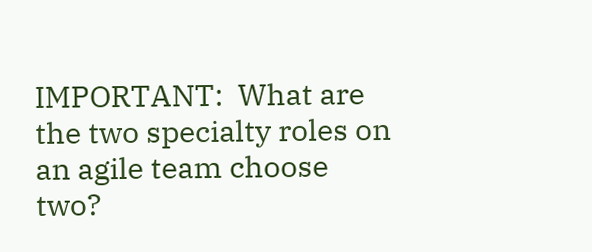IMPORTANT:  What are the two specialty roles on an agile team choose two?